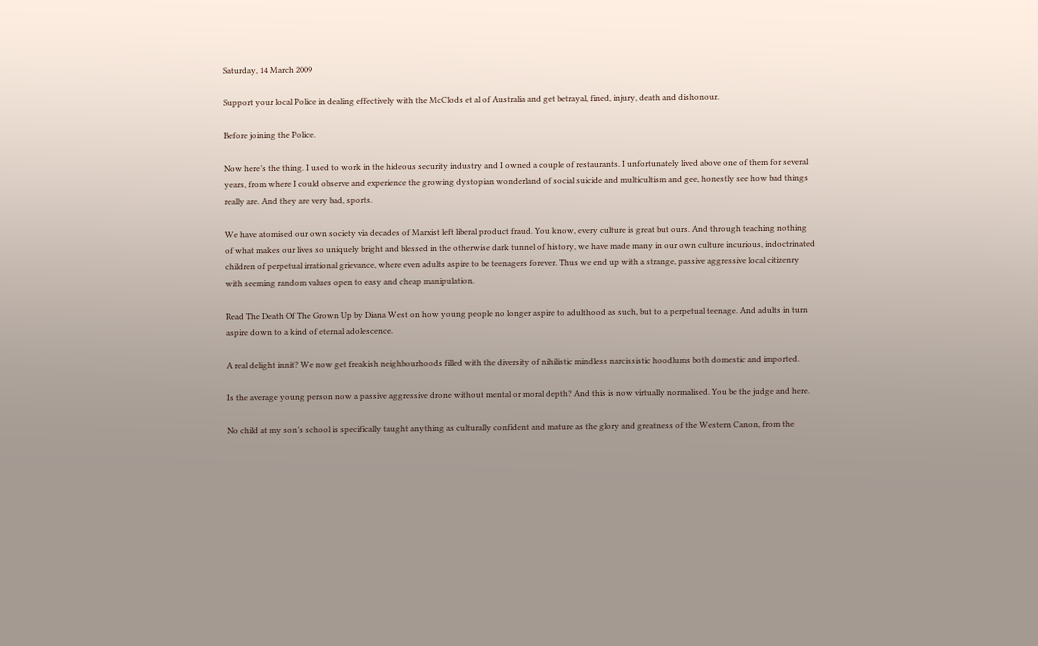Saturday, 14 March 2009

Support your local Police in dealing effectively with the McClods et al of Australia and get betrayal, fined, injury, death and dishonour.

Before joining the Police.

Now here’s the thing. I used to work in the hideous security industry and I owned a couple of restaurants. I unfortunately lived above one of them for several years, from where I could observe and experience the growing dystopian wonderland of social suicide and multicultism and gee, honestly see how bad things really are. And they are very bad, sports.

We have atomised our own society via decades of Marxist left liberal product fraud. You know, every culture is great but ours. And through teaching nothing of what makes our lives so uniquely bright and blessed in the otherwise dark tunnel of history, we have made many in our own culture incurious, indoctrinated children of perpetual irrational grievance, where even adults aspire to be teenagers forever. Thus we end up with a strange, passive aggressive local citizenry with seeming random values open to easy and cheap manipulation.

Read The Death Of The Grown Up by Diana West on how young people no longer aspire to adulthood as such, but to a perpetual teenage. And adults in turn aspire down to a kind of eternal adolescence.

A real delight innit? We now get freakish neighbourhoods filled with the diversity of nihilistic mindless narcissistic hoodlums both domestic and imported.

Is the average young person now a passive aggressive drone without mental or moral depth? And this is now virtually normalised. You be the judge and here.

No child at my son’s school is specifically taught anything as culturally confident and mature as the glory and greatness of the Western Canon, from the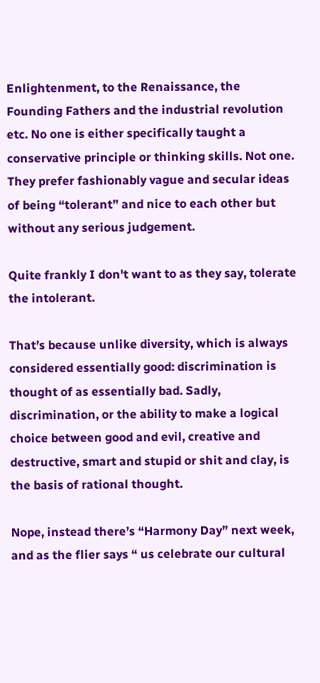Enlightenment, to the Renaissance, the Founding Fathers and the industrial revolution etc. No one is either specifically taught a conservative principle or thinking skills. Not one. They prefer fashionably vague and secular ideas of being “tolerant” and nice to each other but without any serious judgement.

Quite frankly I don't want to as they say, tolerate the intolerant.

That’s because unlike diversity, which is always considered essentially good: discrimination is thought of as essentially bad. Sadly, discrimination, or the ability to make a logical choice between good and evil, creative and destructive, smart and stupid or shit and clay, is the basis of rational thought.

Nope, instead there’s “Harmony Day” next week, and as the flier says “ us celebrate our cultural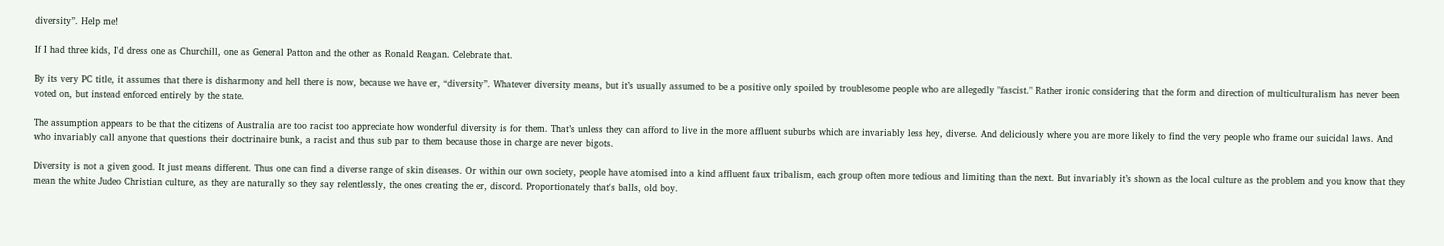diversity”. Help me!

If I had three kids, I'd dress one as Churchill, one as General Patton and the other as Ronald Reagan. Celebrate that.

By its very PC title, it assumes that there is disharmony and hell there is now, because we have er, “diversity”. Whatever diversity means, but it’s usually assumed to be a positive only spoiled by troublesome people who are allegedly "fascist." Rather ironic considering that the form and direction of multiculturalism has never been voted on, but instead enforced entirely by the state.

The assumption appears to be that the citizens of Australia are too racist too appreciate how wonderful diversity is for them. That’s unless they can afford to live in the more affluent suburbs which are invariably less hey, diverse. And deliciously where you are more likely to find the very people who frame our suicidal laws. And who invariably call anyone that questions their doctrinaire bunk, a racist and thus sub par to them because those in charge are never bigots.

Diversity is not a given good. It just means different. Thus one can find a diverse range of skin diseases. Or within our own society, people have atomised into a kind affluent faux tribalism, each group often more tedious and limiting than the next. But invariably it’s shown as the local culture as the problem and you know that they mean the white Judeo Christian culture, as they are naturally so they say relentlessly, the ones creating the er, discord. Proportionately that's balls, old boy.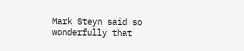Mark Steyn said so wonderfully that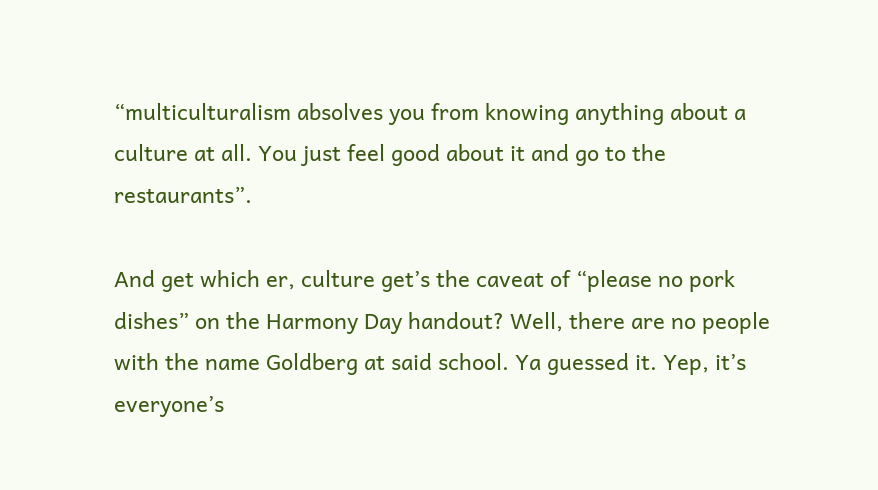“multiculturalism absolves you from knowing anything about a culture at all. You just feel good about it and go to the restaurants”.

And get which er, culture get’s the caveat of “please no pork dishes” on the Harmony Day handout? Well, there are no people with the name Goldberg at said school. Ya guessed it. Yep, it’s everyone’s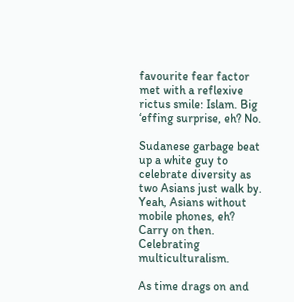favourite fear factor met with a reflexive rictus smile: Islam. Big ‘effing surprise, eh? No.

Sudanese garbage beat up a white guy to celebrate diversity as two Asians just walk by. Yeah, Asians without mobile phones, eh? Carry on then. Celebrating multiculturalism.

As time drags on and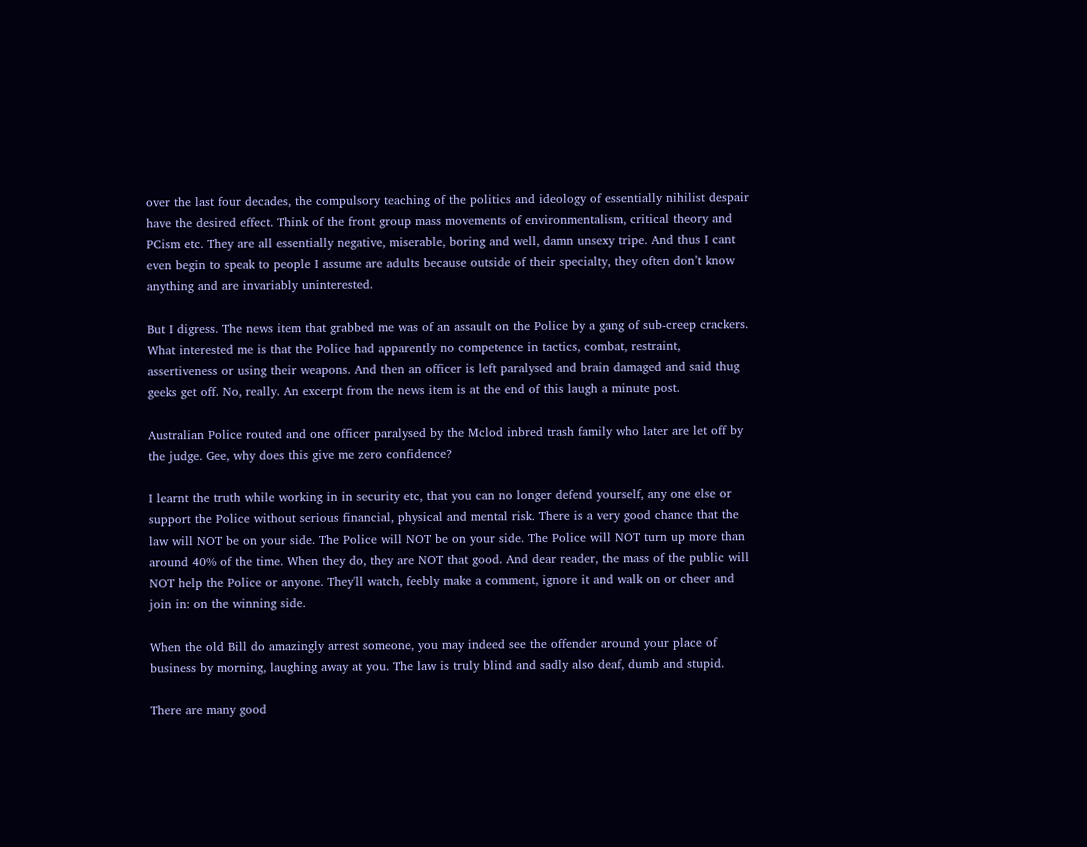over the last four decades, the compulsory teaching of the politics and ideology of essentially nihilist despair have the desired effect. Think of the front group mass movements of environmentalism, critical theory and PCism etc. They are all essentially negative, miserable, boring and well, damn unsexy tripe. And thus I cant even begin to speak to people I assume are adults because outside of their specialty, they often don’t know anything and are invariably uninterested.

But I digress. The news item that grabbed me was of an assault on the Police by a gang of sub-creep crackers. What interested me is that the Police had apparently no competence in tactics, combat, restraint, assertiveness or using their weapons. And then an officer is left paralysed and brain damaged and said thug geeks get off. No, really. An excerpt from the news item is at the end of this laugh a minute post.

Australian Police routed and one officer paralysed by the Mclod inbred trash family who later are let off by the judge. Gee, why does this give me zero confidence?

I learnt the truth while working in in security etc, that you can no longer defend yourself, any one else or support the Police without serious financial, physical and mental risk. There is a very good chance that the law will NOT be on your side. The Police will NOT be on your side. The Police will NOT turn up more than around 40% of the time. When they do, they are NOT that good. And dear reader, the mass of the public will NOT help the Police or anyone. They'll watch, feebly make a comment, ignore it and walk on or cheer and join in: on the winning side.

When the old Bill do amazingly arrest someone, you may indeed see the offender around your place of business by morning, laughing away at you. The law is truly blind and sadly also deaf, dumb and stupid.

There are many good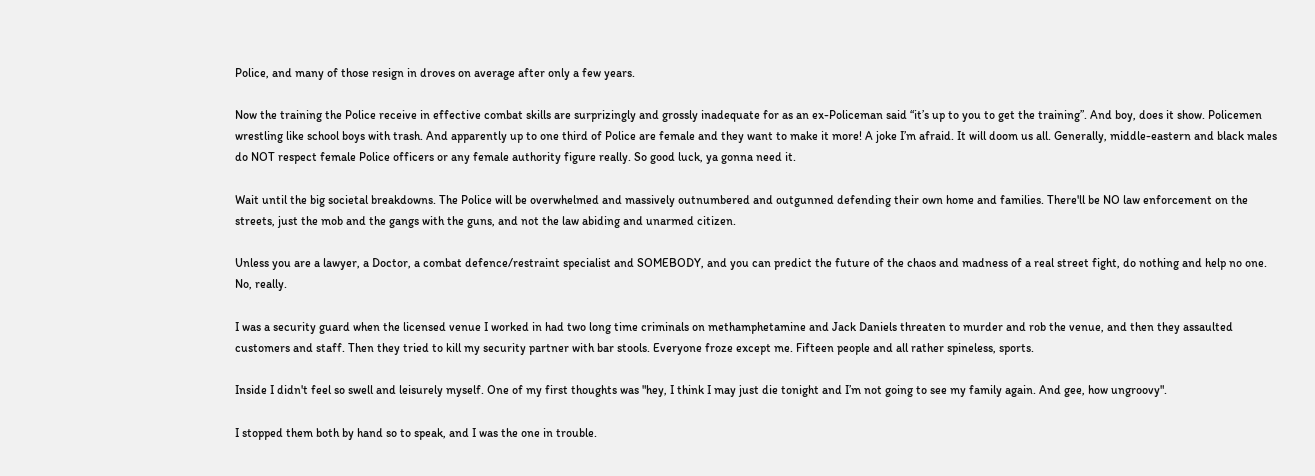Police, and many of those resign in droves on average after only a few years.

Now the training the Police receive in effective combat skills are surprizingly and grossly inadequate for as an ex-Policeman said “it’s up to you to get the training”. And boy, does it show. Policemen wrestling like school boys with trash. And apparently up to one third of Police are female and they want to make it more! A joke I’m afraid. It will doom us all. Generally, middle-eastern and black males do NOT respect female Police officers or any female authority figure really. So good luck, ya gonna need it.

Wait until the big societal breakdowns. The Police will be overwhelmed and massively outnumbered and outgunned defending their own home and families. There'll be NO law enforcement on the streets, just the mob and the gangs with the guns, and not the law abiding and unarmed citizen.

Unless you are a lawyer, a Doctor, a combat defence/restraint specialist and SOMEBODY, and you can predict the future of the chaos and madness of a real street fight, do nothing and help no one. No, really.

I was a security guard when the licensed venue I worked in had two long time criminals on methamphetamine and Jack Daniels threaten to murder and rob the venue, and then they assaulted customers and staff. Then they tried to kill my security partner with bar stools. Everyone froze except me. Fifteen people and all rather spineless, sports.

Inside I didn't feel so swell and leisurely myself. One of my first thoughts was "hey, I think I may just die tonight and I’m not going to see my family again. And gee, how ungroovy".

I stopped them both by hand so to speak, and I was the one in trouble.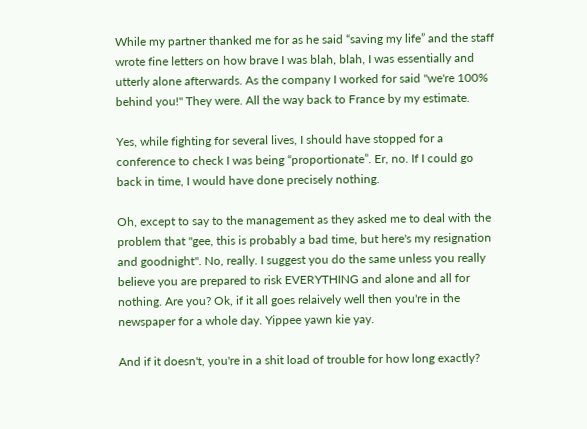While my partner thanked me for as he said “saving my life” and the staff wrote fine letters on how brave I was blah, blah, I was essentially and utterly alone afterwards. As the company I worked for said "we're 100% behind you!" They were. All the way back to France by my estimate.

Yes, while fighting for several lives, I should have stopped for a conference to check I was being “proportionate”. Er, no. If I could go back in time, I would have done precisely nothing.

Oh, except to say to the management as they asked me to deal with the problem that "gee, this is probably a bad time, but here's my resignation and goodnight". No, really. I suggest you do the same unless you really believe you are prepared to risk EVERYTHING and alone and all for nothing. Are you? Ok, if it all goes relaively well then you're in the newspaper for a whole day. Yippee yawn kie yay.

And if it doesn't, you're in a shit load of trouble for how long exactly?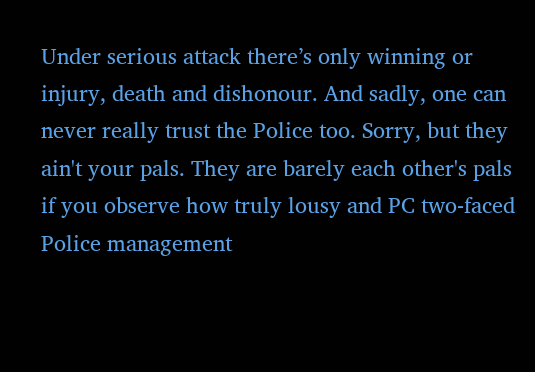Under serious attack there’s only winning or injury, death and dishonour. And sadly, one can never really trust the Police too. Sorry, but they ain't your pals. They are barely each other's pals if you observe how truly lousy and PC two-faced Police management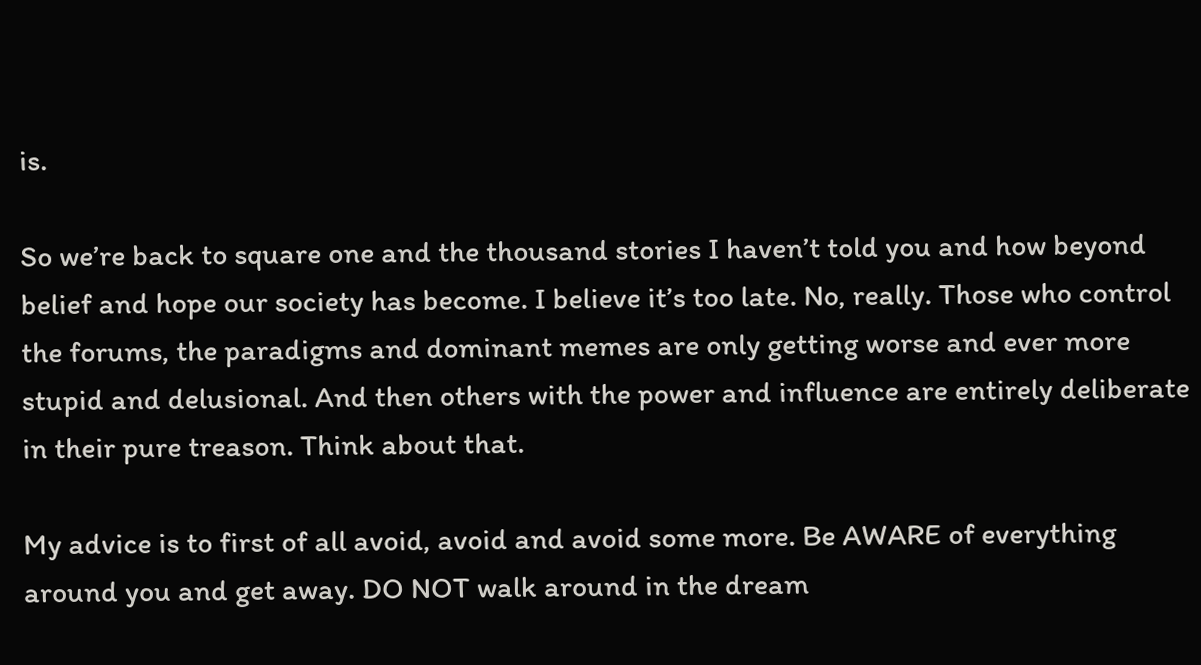is.

So we’re back to square one and the thousand stories I haven’t told you and how beyond belief and hope our society has become. I believe it’s too late. No, really. Those who control the forums, the paradigms and dominant memes are only getting worse and ever more stupid and delusional. And then others with the power and influence are entirely deliberate in their pure treason. Think about that.

My advice is to first of all avoid, avoid and avoid some more. Be AWARE of everything around you and get away. DO NOT walk around in the dream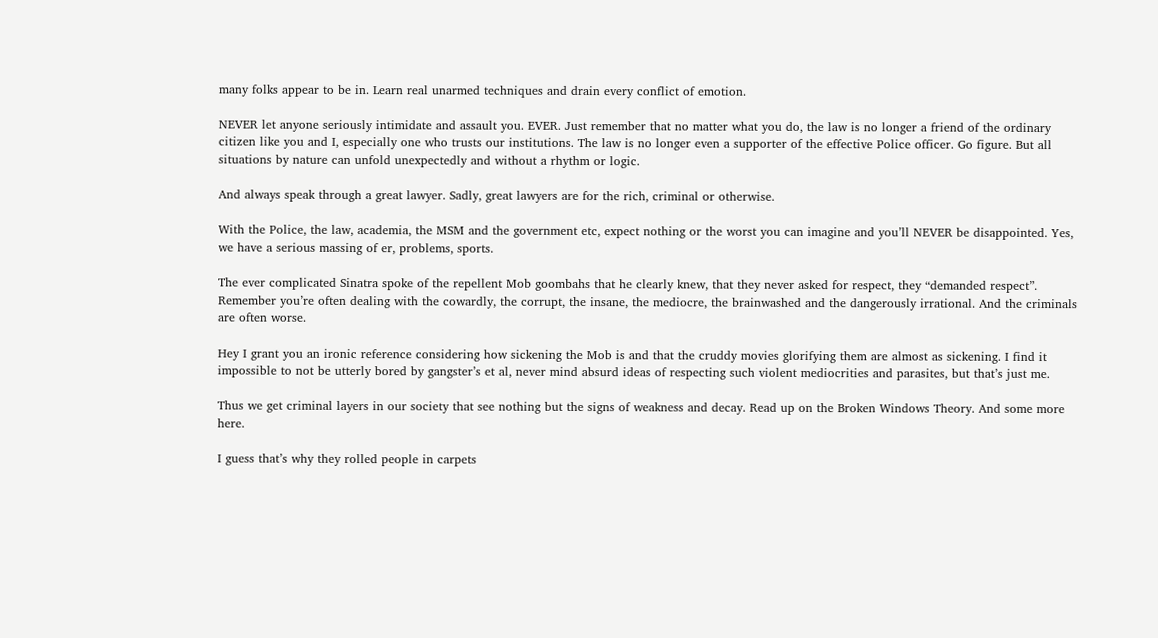many folks appear to be in. Learn real unarmed techniques and drain every conflict of emotion.

NEVER let anyone seriously intimidate and assault you. EVER. Just remember that no matter what you do, the law is no longer a friend of the ordinary citizen like you and I, especially one who trusts our institutions. The law is no longer even a supporter of the effective Police officer. Go figure. But all situations by nature can unfold unexpectedly and without a rhythm or logic.

And always speak through a great lawyer. Sadly, great lawyers are for the rich, criminal or otherwise.

With the Police, the law, academia, the MSM and the government etc, expect nothing or the worst you can imagine and you’ll NEVER be disappointed. Yes, we have a serious massing of er, problems, sports.

The ever complicated Sinatra spoke of the repellent Mob goombahs that he clearly knew, that they never asked for respect, they “demanded respect”. Remember you’re often dealing with the cowardly, the corrupt, the insane, the mediocre, the brainwashed and the dangerously irrational. And the criminals are often worse.

Hey I grant you an ironic reference considering how sickening the Mob is and that the cruddy movies glorifying them are almost as sickening. I find it impossible to not be utterly bored by gangster’s et al, never mind absurd ideas of respecting such violent mediocrities and parasites, but that’s just me.

Thus we get criminal layers in our society that see nothing but the signs of weakness and decay. Read up on the Broken Windows Theory. And some more here.

I guess that’s why they rolled people in carpets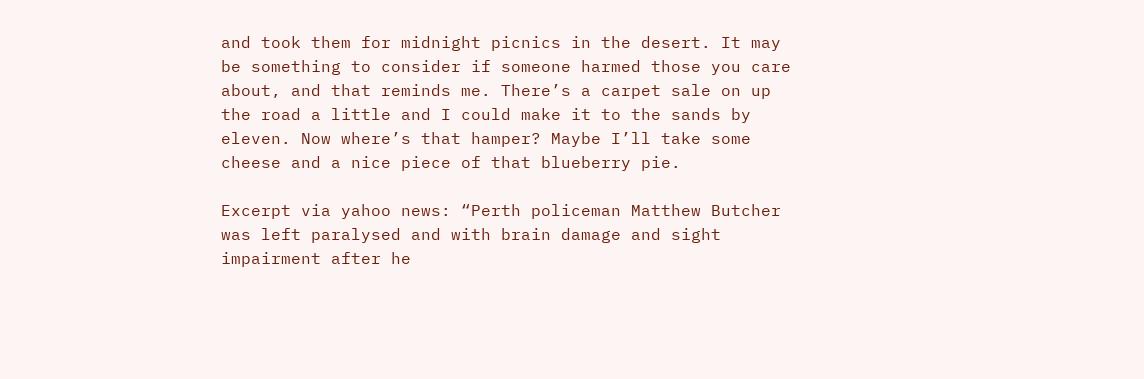and took them for midnight picnics in the desert. It may be something to consider if someone harmed those you care about, and that reminds me. There’s a carpet sale on up the road a little and I could make it to the sands by eleven. Now where’s that hamper? Maybe I’ll take some cheese and a nice piece of that blueberry pie.

Excerpt via yahoo news: “Perth policeman Matthew Butcher was left paralysed and with brain damage and sight impairment after he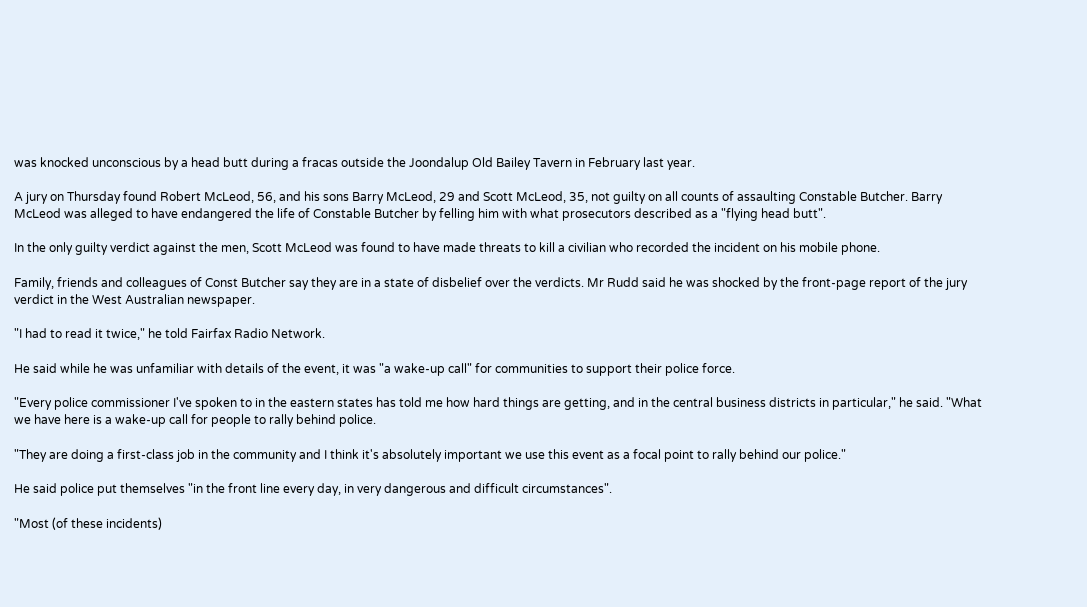was knocked unconscious by a head butt during a fracas outside the Joondalup Old Bailey Tavern in February last year.

A jury on Thursday found Robert McLeod, 56, and his sons Barry McLeod, 29 and Scott McLeod, 35, not guilty on all counts of assaulting Constable Butcher. Barry McLeod was alleged to have endangered the life of Constable Butcher by felling him with what prosecutors described as a "flying head butt".

In the only guilty verdict against the men, Scott McLeod was found to have made threats to kill a civilian who recorded the incident on his mobile phone.

Family, friends and colleagues of Const Butcher say they are in a state of disbelief over the verdicts. Mr Rudd said he was shocked by the front-page report of the jury verdict in the West Australian newspaper.

"I had to read it twice," he told Fairfax Radio Network.

He said while he was unfamiliar with details of the event, it was "a wake-up call" for communities to support their police force.

"Every police commissioner I've spoken to in the eastern states has told me how hard things are getting, and in the central business districts in particular," he said. "What we have here is a wake-up call for people to rally behind police.

"They are doing a first-class job in the community and I think it's absolutely important we use this event as a focal point to rally behind our police."

He said police put themselves "in the front line every day, in very dangerous and difficult circumstances".

"Most (of these incidents)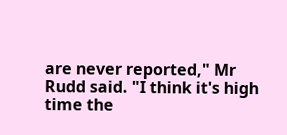are never reported," Mr Rudd said. "I think it's high time the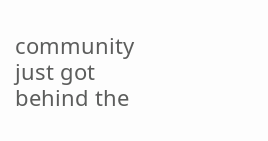community just got behind the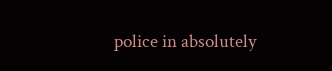police in absolutely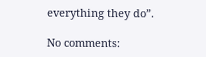everything they do”.

No comments: